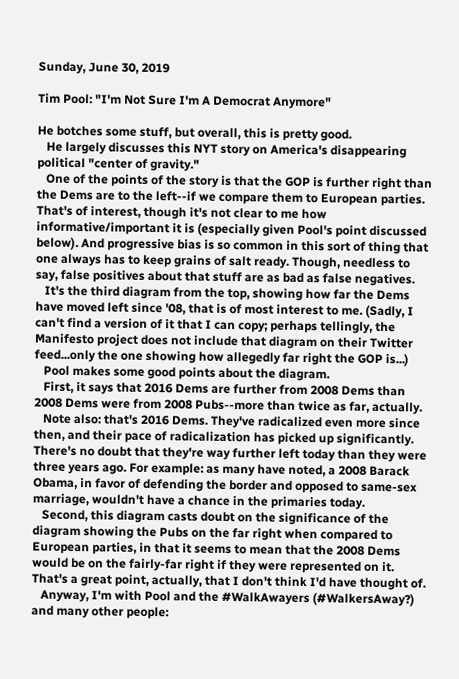Sunday, June 30, 2019

Tim Pool: "I'm Not Sure I'm A Democrat Anymore"

He botches some stuff, but overall, this is pretty good.
   He largely discusses this NYT story on America's disappearing political "center of gravity."
   One of the points of the story is that the GOP is further right than the Dems are to the left--if we compare them to European parties. That's of interest, though it's not clear to me how informative/important it is (especially given Pool's point discussed below). And progressive bias is so common in this sort of thing that one always has to keep grains of salt ready. Though, needless to say, false positives about that stuff are as bad as false negatives.
   It's the third diagram from the top, showing how far the Dems have moved left since '08, that is of most interest to me. (Sadly, I can't find a version of it that I can copy; perhaps tellingly, the Manifesto project does not include that diagram on their Twitter feed...only the one showing how allegedly far right the GOP is...)
   Pool makes some good points about the diagram.
   First, it says that 2016 Dems are further from 2008 Dems than 2008 Dems were from 2008 Pubs--more than twice as far, actually.
   Note also: that's 2016 Dems. They've radicalized even more since then, and their pace of radicalization has picked up significantly. There's no doubt that they're way further left today than they were three years ago. For example: as many have noted, a 2008 Barack Obama, in favor of defending the border and opposed to same-sex marriage, wouldn't have a chance in the primaries today.
   Second, this diagram casts doubt on the significance of the diagram showing the Pubs on the far right when compared to European parties, in that it seems to mean that the 2008 Dems would be on the fairly-far right if they were represented on it. That's a great point, actually, that I don't think I'd have thought of.
   Anyway, I'm with Pool and the #WalkAwayers (#WalkersAway?) and many other people: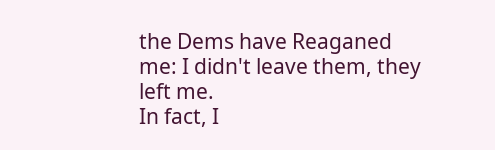the Dems have Reaganed me: I didn't leave them, they left me.
In fact, I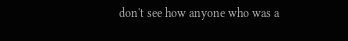don't see how anyone who was a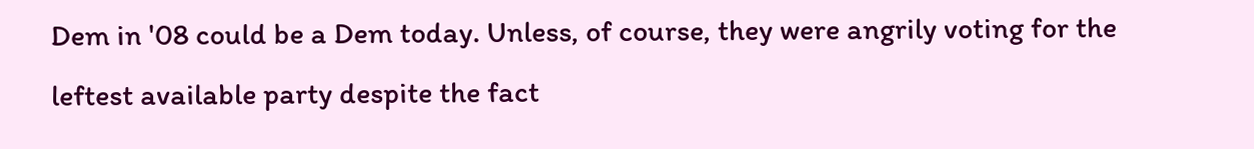Dem in '08 could be a Dem today. Unless, of course, they were angrily voting for the leftest available party despite the fact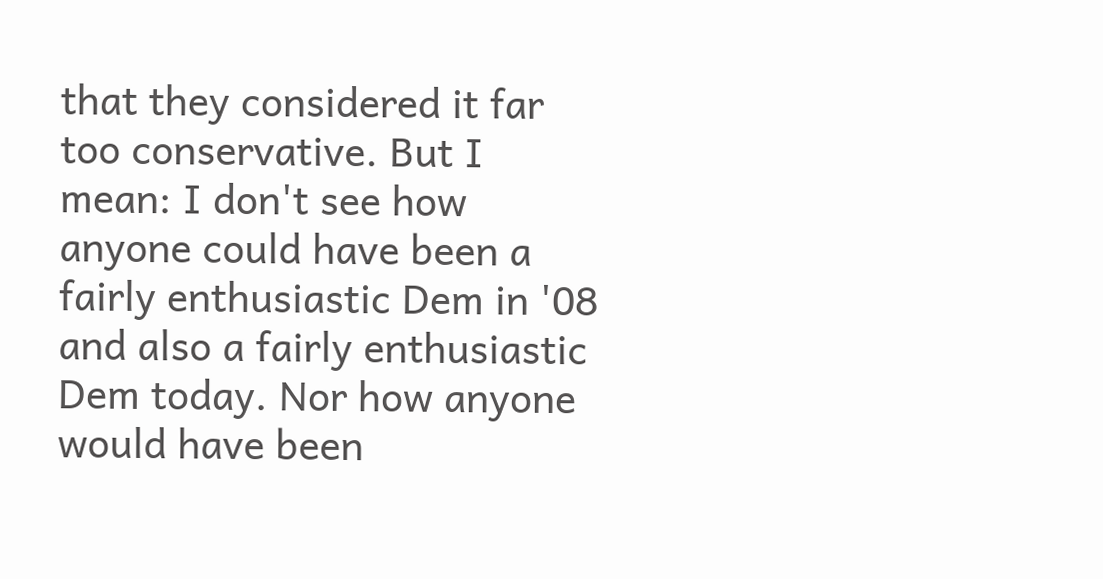that they considered it far too conservative. But I mean: I don't see how anyone could have been a fairly enthusiastic Dem in '08 and also a fairly enthusiastic Dem today. Nor how anyone would have been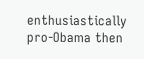enthusiastically pro-Obama then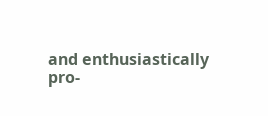and enthusiastically pro-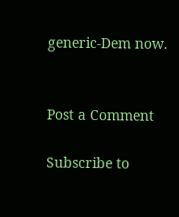generic-Dem now.


Post a Comment

Subscribe to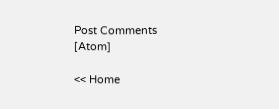Post Comments [Atom]

<< Home